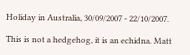Holiday in Australia, 30/09/2007 - 22/10/2007.

This is not a hedgehog, it is an echidna. Matt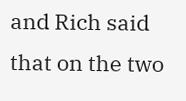and Rich said that on the two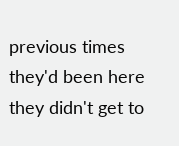previous times they'd been here they didn't get to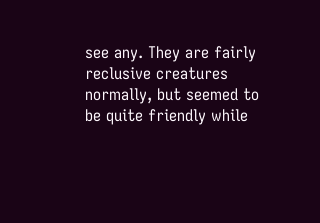see any. They are fairly
reclusive creatures normally, but seemed to be quite friendly while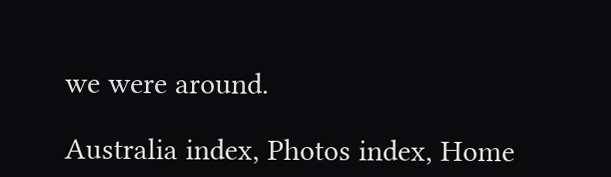we were around.

Australia index, Photos index, Home